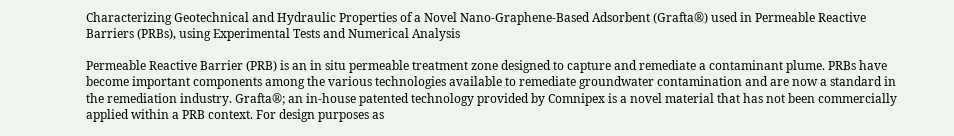Characterizing Geotechnical and Hydraulic Properties of a Novel Nano-Graphene-Based Adsorbent (Grafta®) used in Permeable Reactive Barriers (PRBs), using Experimental Tests and Numerical Analysis

Permeable Reactive Barrier (PRB) is an in situ permeable treatment zone designed to capture and remediate a contaminant plume. PRBs have become important components among the various technologies available to remediate groundwater contamination and are now a standard in the remediation industry. Grafta®; an in-house patented technology provided by Comnipex is a novel material that has not been commercially applied within a PRB context. For design purposes as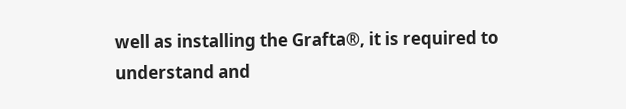well as installing the Grafta®, it is required to understand and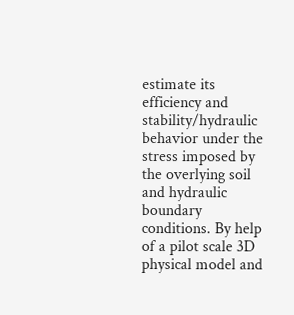estimate its efficiency and stability/hydraulic behavior under the stress imposed by the overlying soil and hydraulic boundary conditions. By help of a pilot scale 3D physical model and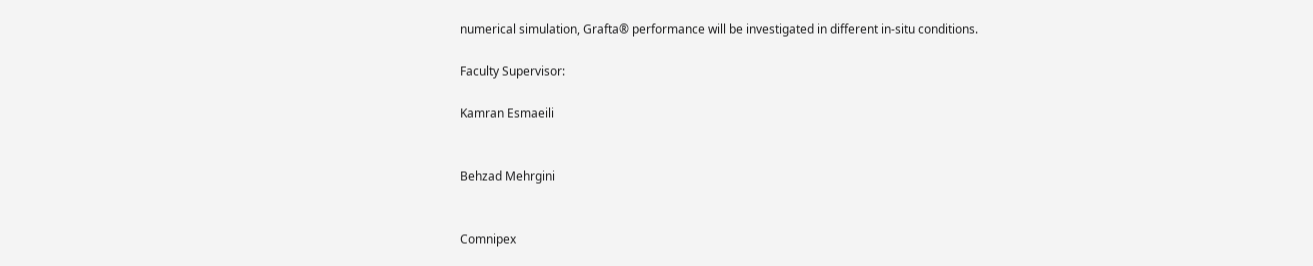numerical simulation, Grafta® performance will be investigated in different in-situ conditions.

Faculty Supervisor:

Kamran Esmaeili


Behzad Mehrgini


Comnipex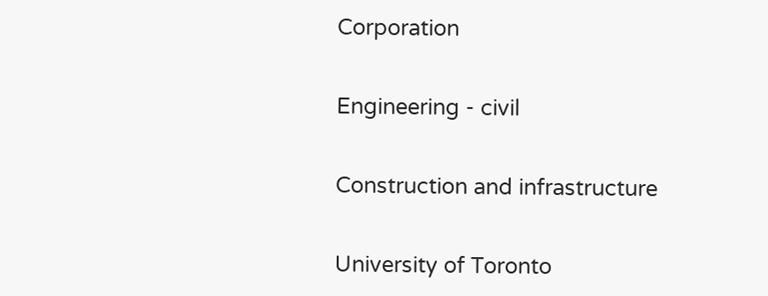Corporation


Engineering - civil


Construction and infrastructure


University of Toronto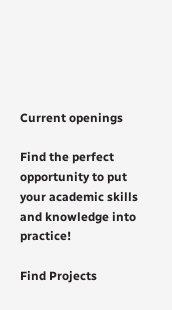Current openings

Find the perfect opportunity to put your academic skills and knowledge into practice!

Find Projects